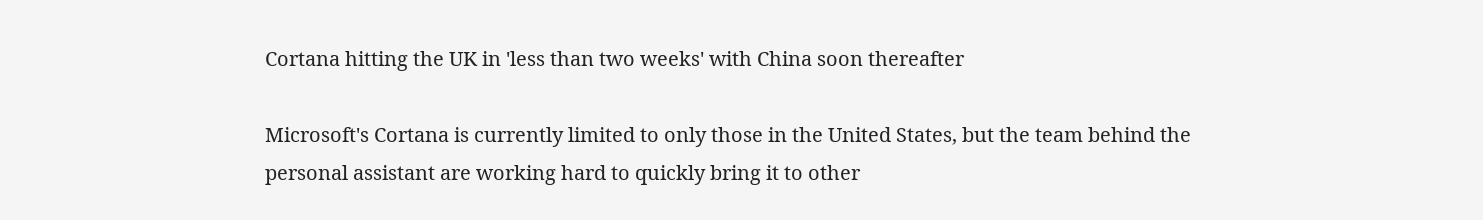Cortana hitting the UK in 'less than two weeks' with China soon thereafter

Microsoft's Cortana is currently limited to only those in the United States, but the team behind the personal assistant are working hard to quickly bring it to other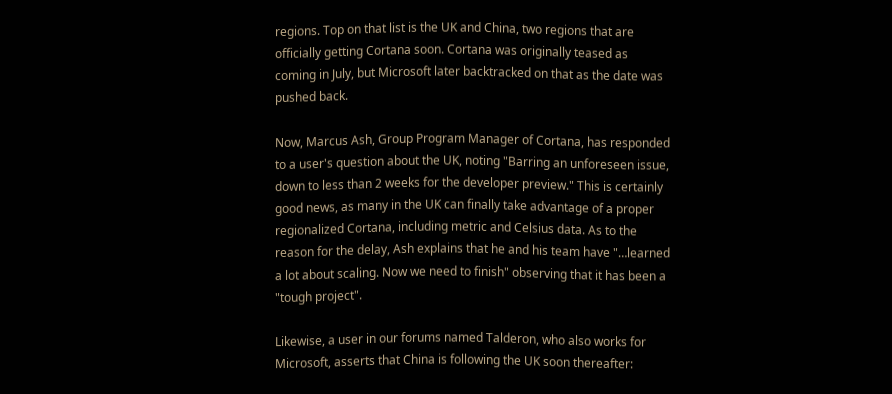regions. Top on that list is the UK and China, two regions that are officially getting Cortana soon. Cortana was originally teased as coming in July, but Microsoft later backtracked on that as the date was pushed back.

Now, Marcus Ash, Group Program Manager of Cortana, has responded to a user's question about the UK, noting "Barring an unforeseen issue, down to less than 2 weeks for the developer preview." This is certainly good news, as many in the UK can finally take advantage of a proper regionalized Cortana, including metric and Celsius data. As to the reason for the delay, Ash explains that he and his team have "…learned a lot about scaling. Now we need to finish" observing that it has been a "tough project".

Likewise, a user in our forums named Talderon, who also works for Microsoft, asserts that China is following the UK soon thereafter: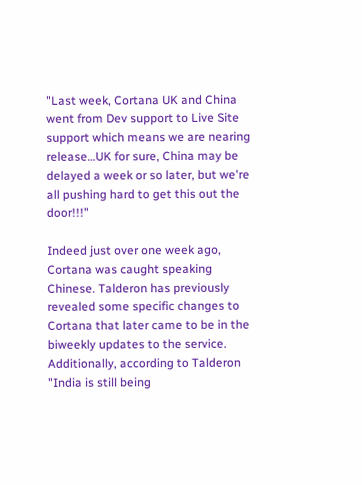"Last week, Cortana UK and China went from Dev support to Live Site support which means we are nearing release…UK for sure, China may be delayed a week or so later, but we're all pushing hard to get this out the door!!!"

Indeed just over one week ago, Cortana was caught speaking Chinese. Talderon has previously revealed some specific changes to Cortana that later came to be in the biweekly updates to the service. Additionally, according to Talderon "India is still being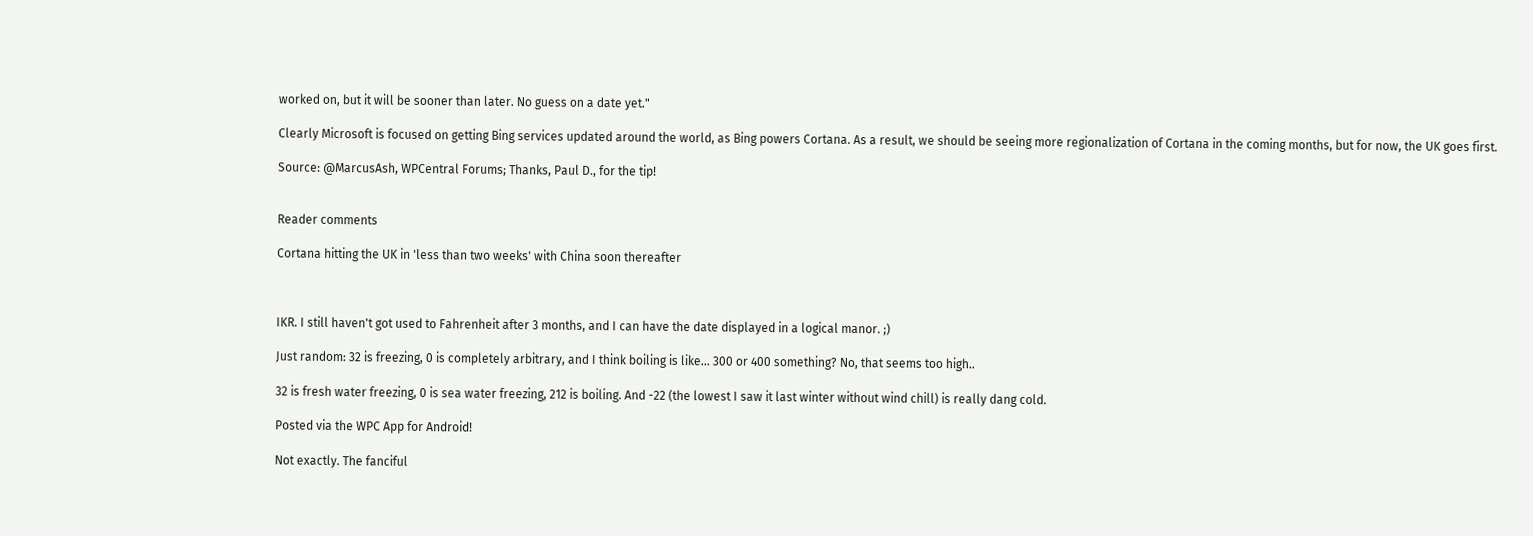worked on, but it will be sooner than later. No guess on a date yet."

Clearly Microsoft is focused on getting Bing services updated around the world, as Bing powers Cortana. As a result, we should be seeing more regionalization of Cortana in the coming months, but for now, the UK goes first.

Source: @MarcusAsh, WPCentral Forums; Thanks, Paul D., for the tip!


Reader comments

Cortana hitting the UK in 'less than two weeks' with China soon thereafter



IKR. I still haven't got used to Fahrenheit after 3 months, and I can have the date displayed in a logical manor. ;)

Just random: 32 is freezing, 0 is completely arbitrary, and I think boiling is like... 300 or 400 something? No, that seems too high..

32 is fresh water freezing, 0 is sea water freezing, 212 is boiling. And -22 (the lowest I saw it last winter without wind chill) is really dang cold.

Posted via the WPC App for Android!

Not exactly. The fanciful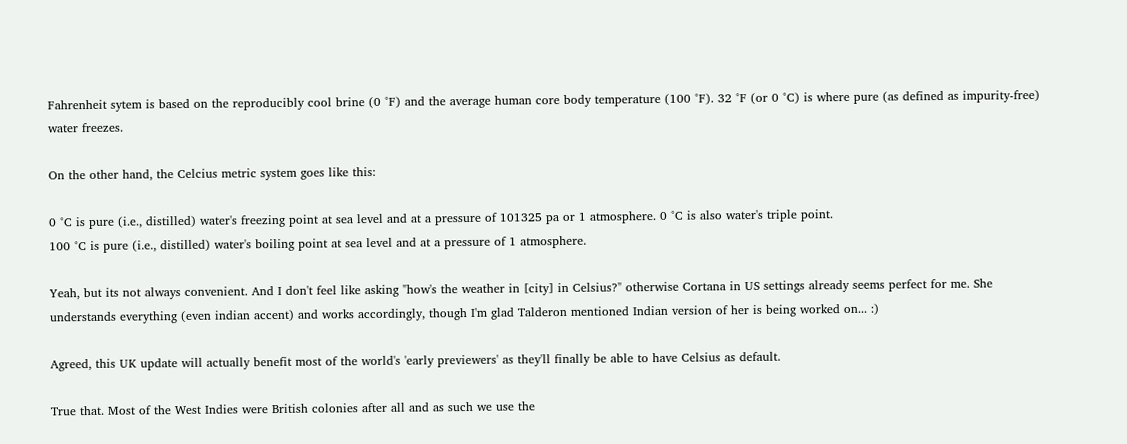Fahrenheit sytem is based on the reproducibly cool brine (0 °F) and the average human core body temperature (100 °F). 32 °F (or 0 °C) is where pure (as defined as impurity-free) water freezes.

On the other hand, the Celcius metric system goes like this:

0 °C is pure (i.e., distilled) water's freezing point at sea level and at a pressure of 101325 pa or 1 atmosphere. 0 °C is also water's triple point.
100 °C is pure (i.e., distilled) water's boiling point at sea level and at a pressure of 1 atmosphere.

Yeah, but its not always convenient. And I don't feel like asking "how's the weather in [city] in Celsius?" otherwise Cortana in US settings already seems perfect for me. She understands everything (even indian accent) and works accordingly, though I'm glad Talderon mentioned Indian version of her is being worked on... :)

Agreed, this UK update will actually benefit most of the world's 'early previewers' as they'll finally be able to have Celsius as default.

True that. Most of the West Indies were British colonies after all and as such we use the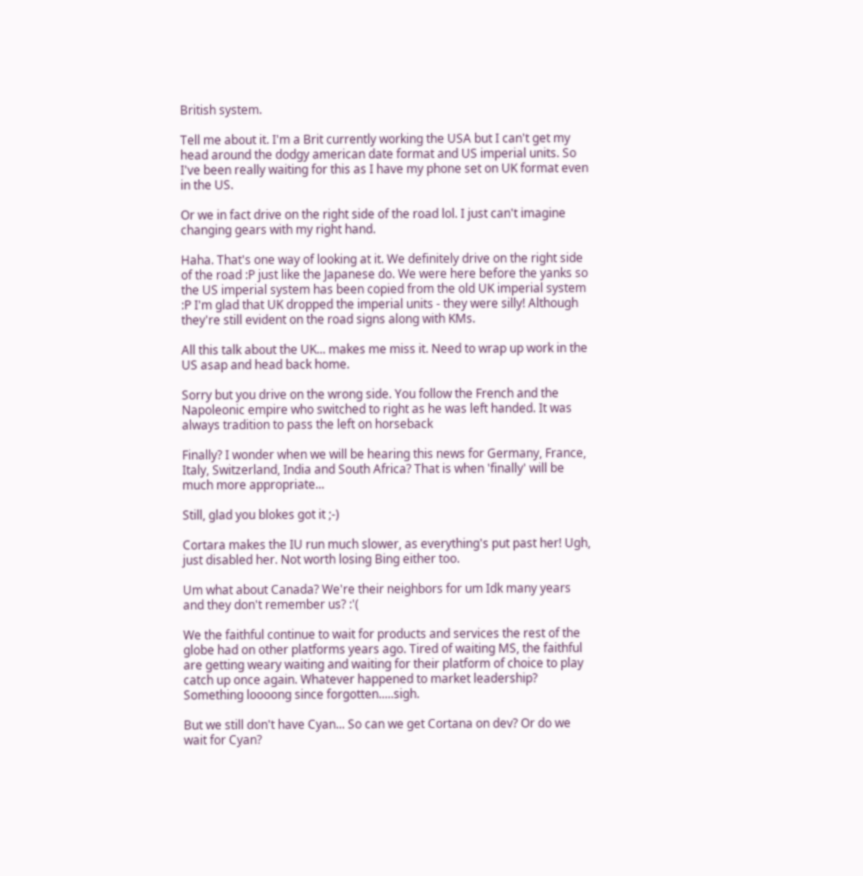British system.

Tell me about it. I'm a Brit currently working the USA but I can't get my head around the dodgy american date format and US imperial units. So I've been really waiting for this as I have my phone set on UK format even in the US.

Or we in fact drive on the right side of the road lol. I just can't imagine changing gears with my right hand.

Haha. That's one way of looking at it. We definitely drive on the right side of the road :P just like the Japanese do. We were here before the yanks so the US imperial system has been copied from the old UK imperial system :P I'm glad that UK dropped the imperial units - they were silly! Although they're still evident on the road signs along with KMs.

All this talk about the UK... makes me miss it. Need to wrap up work in the US asap and head back home.

Sorry but you drive on the wrong side. You follow the French and the Napoleonic empire who switched to right as he was left handed. It was always tradition to pass the left on horseback

Finally? I wonder when we will be hearing this news for Germany, France, Italy, Switzerland, India and South Africa? That is when 'finally' will be much more appropriate...

Still, glad you blokes got it ;-)

Cortara makes the IU run much slower, as everything's put past her! Ugh, just disabled her. Not worth losing Bing either too.

Um what about Canada? We're their neighbors for um Idk many years and they don't remember us? :'(

We the faithful continue to wait for products and services the rest of the globe had on other platforms years ago. Tired of waiting MS, the faithful are getting weary waiting and waiting for their platform of choice to play catch up once again. Whatever happened to market leadership? Something loooong since forgotten.....sigh.

But we still don't have Cyan... So can we get Cortana on dev? Or do we wait for Cyan?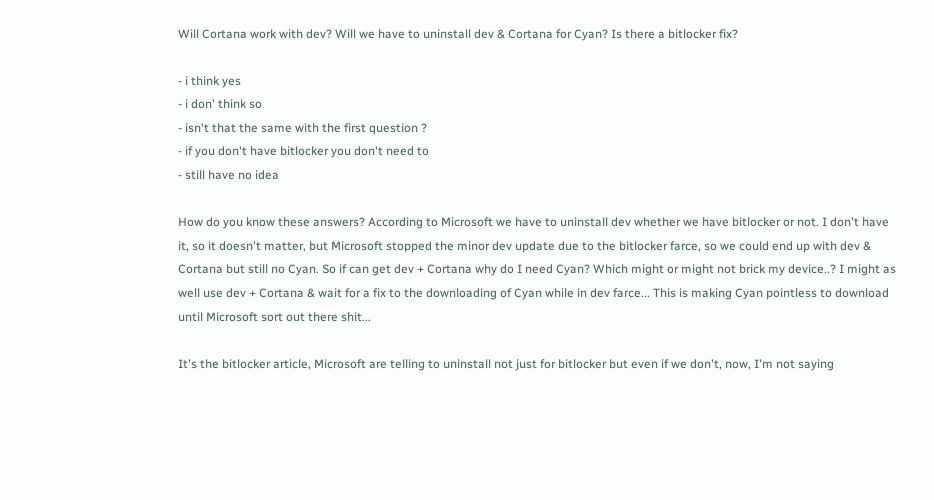Will Cortana work with dev? Will we have to uninstall dev & Cortana for Cyan? Is there a bitlocker fix?

- i think yes
- i don' think so
- isn't that the same with the first question ?
- if you don't have bitlocker you don't need to
- still have no idea

How do you know these answers? According to Microsoft we have to uninstall dev whether we have bitlocker or not. I don't have it, so it doesn't matter, but Microsoft stopped the minor dev update due to the bitlocker farce, so we could end up with dev & Cortana but still no Cyan. So if can get dev + Cortana why do I need Cyan? Which might or might not brick my device..? I might as well use dev + Cortana & wait for a fix to the downloading of Cyan while in dev farce... This is making Cyan pointless to download until Microsoft sort out there shit...

It's the bitlocker article, Microsoft are telling to uninstall not just for bitlocker but even if we don't, now, I'm not saying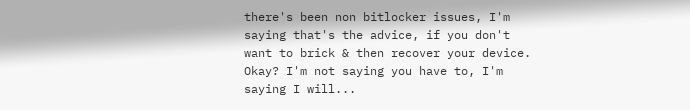there's been non bitlocker issues, I'm saying that's the advice, if you don't want to brick & then recover your device. Okay? I'm not saying you have to, I'm saying I will...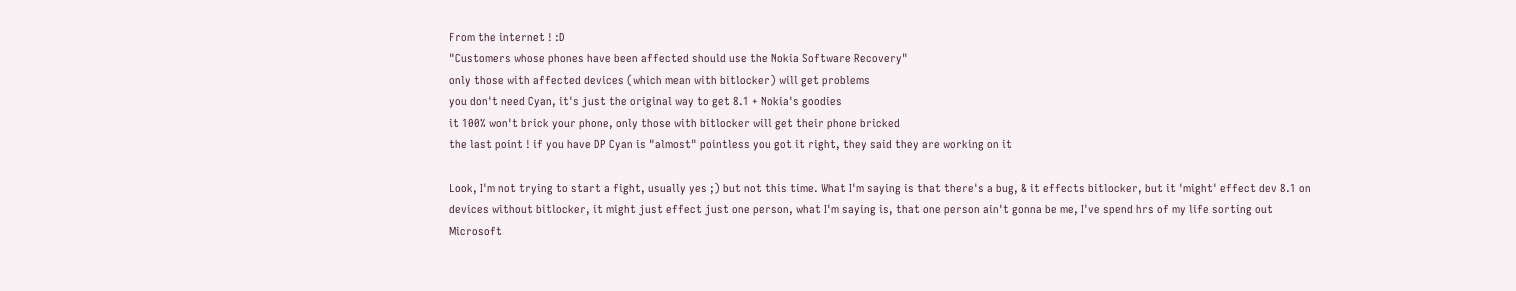From the internet ! :D
"Customers whose phones have been affected should use the Nokia Software Recovery"
only those with affected devices (which mean with bitlocker) will get problems
you don't need Cyan, it's just the original way to get 8.1 + Nokia's goodies
it 100% won't brick your phone, only those with bitlocker will get their phone bricked
the last point ! if you have DP Cyan is "almost" pointless you got it right, they said they are working on it

Look, I'm not trying to start a fight, usually yes ;) but not this time. What I'm saying is that there's a bug, & it effects bitlocker, but it 'might' effect dev 8.1 on devices without bitlocker, it might just effect just one person, what I'm saying is, that one person ain't gonna be me, I've spend hrs of my life sorting out Microsoft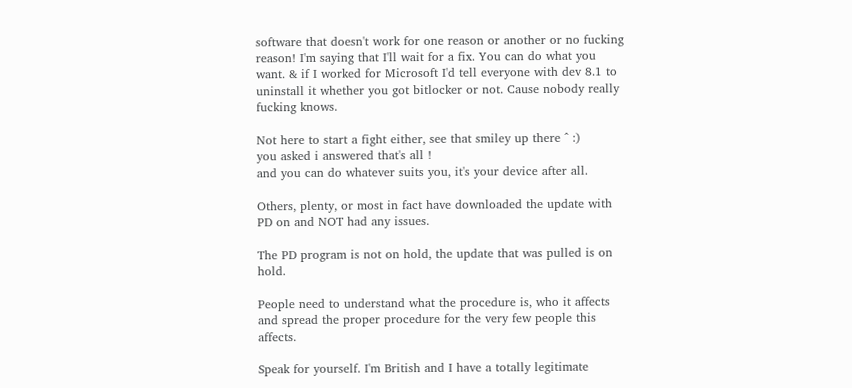software that doesn't work for one reason or another or no fucking reason! I'm saying that I'll wait for a fix. You can do what you want. & if I worked for Microsoft I'd tell everyone with dev 8.1 to uninstall it whether you got bitlocker or not. Cause nobody really fucking knows.

Not here to start a fight either, see that smiley up there ^ :)
you asked i answered that's all !
and you can do whatever suits you, it's your device after all.

Others, plenty, or most in fact have downloaded the update with PD on and NOT had any issues.

The PD program is not on hold, the update that was pulled is on hold.

People need to understand what the procedure is, who it affects and spread the proper procedure for the very few people this affects.

Speak for yourself. I'm British and I have a totally legitimate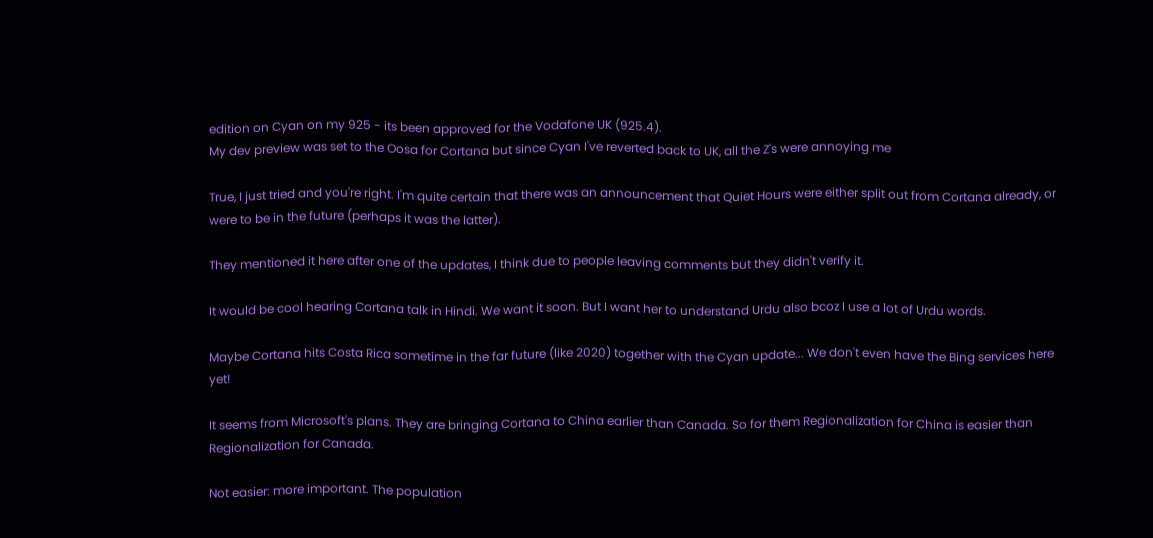edition on Cyan on my 925 - its been approved for the Vodafone UK (925.4).
My dev preview was set to the Oosa for Cortana but since Cyan I've reverted back to UK, all the Z's were annoying me

True, I just tried and you're right. I'm quite certain that there was an announcement that Quiet Hours were either split out from Cortana already, or were to be in the future (perhaps it was the latter).

They mentioned it here after one of the updates, I think due to people leaving comments but they didn't verify it.

It would be cool hearing Cortana talk in Hindi. We want it soon. But I want her to understand Urdu also bcoz I use a lot of Urdu words.

Maybe Cortana hits Costa Rica sometime in the far future (like 2020) together with the Cyan update... We don't even have the Bing services here yet!

It seems from Microsoft's plans. They are bringing Cortana to China earlier than Canada. So for them Regionalization for China is easier than Regionalization for Canada.

Not easier: more important. The population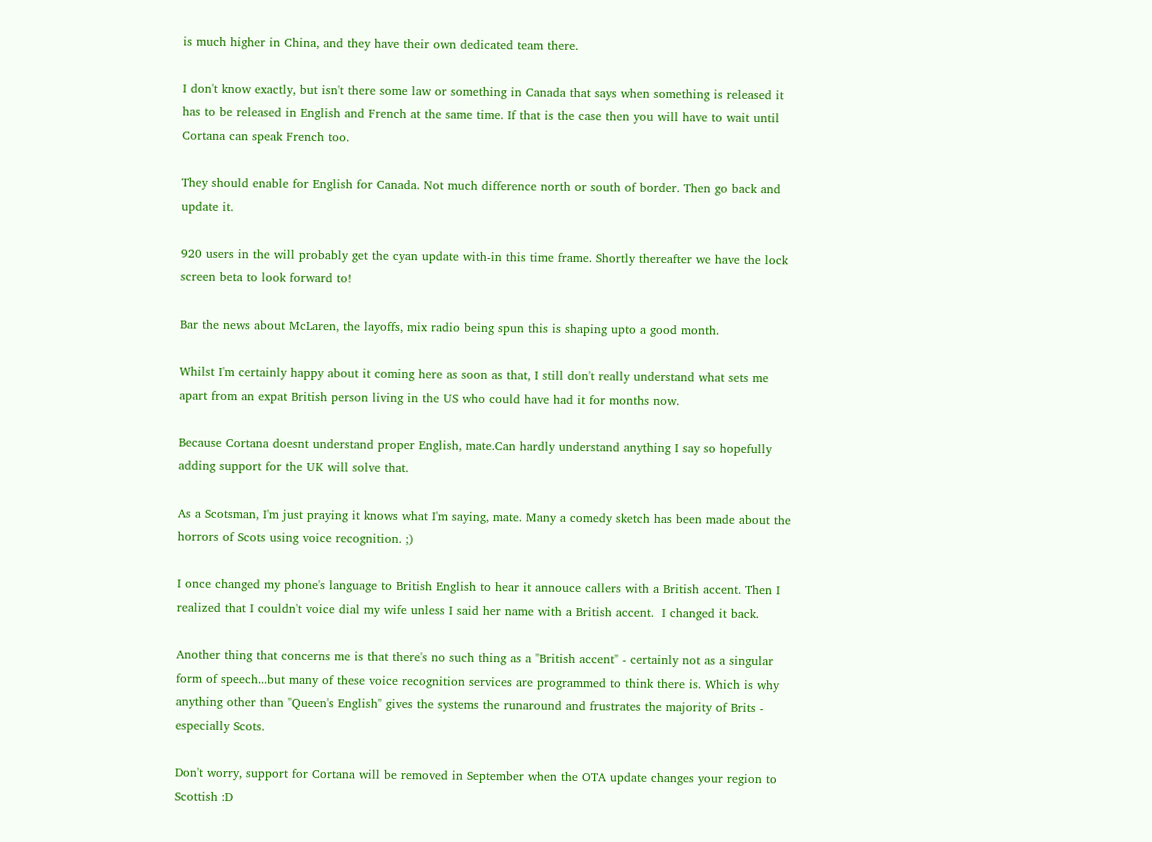is much higher in China, and they have their own dedicated team there.

I don't know exactly, but isn't there some law or something in Canada that says when something is released it has to be released in English and French at the same time. If that is the case then you will have to wait until Cortana can speak French too.

They should enable for English for Canada. Not much difference north or south of border. Then go back and update it.

920 users in the will probably get the cyan update with-in this time frame. Shortly thereafter we have the lock screen beta to look forward to!

Bar the news about McLaren, the layoffs, mix radio being spun this is shaping upto a good month.

Whilst I'm certainly happy about it coming here as soon as that, I still don't really understand what sets me apart from an expat British person living in the US who could have had it for months now.

Because Cortana doesnt understand proper English, mate.Can hardly understand anything I say so hopefully adding support for the UK will solve that.

As a Scotsman, I'm just praying it knows what I'm saying, mate. Many a comedy sketch has been made about the horrors of Scots using voice recognition. ;)

I once changed my phone's language to British English to hear it annouce callers with a British accent. Then I realized that I couldn't voice dial my wife unless I said her name with a British accent.  I changed it back.

Another thing that concerns me is that there's no such thing as a "British accent" - certainly not as a singular form of speech...but many of these voice recognition services are programmed to think there is. Which is why anything other than "Queen's English" gives the systems the runaround and frustrates the majority of Brits - especially Scots.

Don't worry, support for Cortana will be removed in September when the OTA update changes your region to Scottish :D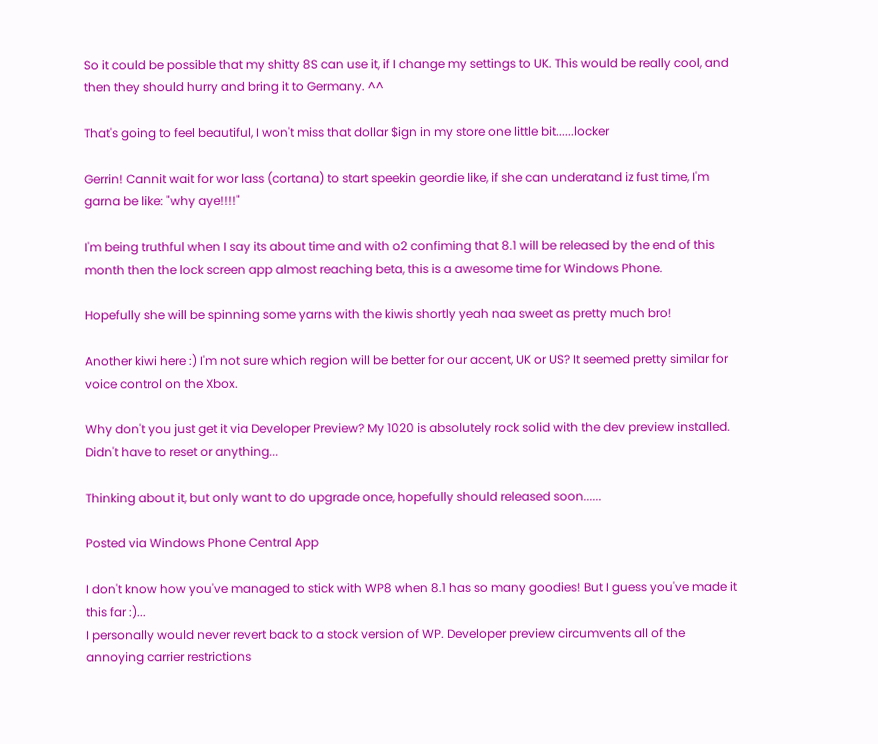So it could be possible that my shitty 8S can use it, if I change my settings to UK. This would be really cool, and then they should hurry and bring it to Germany. ^^

That's going to feel beautiful, I won't miss that dollar $ign in my store one little bit......locker

Gerrin! Cannit wait for wor lass (cortana) to start speekin geordie like, if she can underatand iz fust time, I'm garna be like: "why aye!!!!"

I'm being truthful when I say its about time and with o2 confiming that 8.1 will be released by the end of this month then the lock screen app almost reaching beta, this is a awesome time for Windows Phone.

Hopefully she will be spinning some yarns with the kiwis shortly yeah naa sweet as pretty much bro!

Another kiwi here :) I'm not sure which region will be better for our accent, UK or US? It seemed pretty similar for voice control on the Xbox.

Why don't you just get it via Developer Preview? My 1020 is absolutely rock solid with the dev preview installed. Didn't have to reset or anything...

Thinking about it, but only want to do upgrade once, hopefully should released soon......

Posted via Windows Phone Central App

I don't know how you've managed to stick with WP8 when 8.1 has so many goodies! But I guess you've made it this far :)...
I personally would never revert back to a stock version of WP. Developer preview circumvents all of the annoying carrier restrictions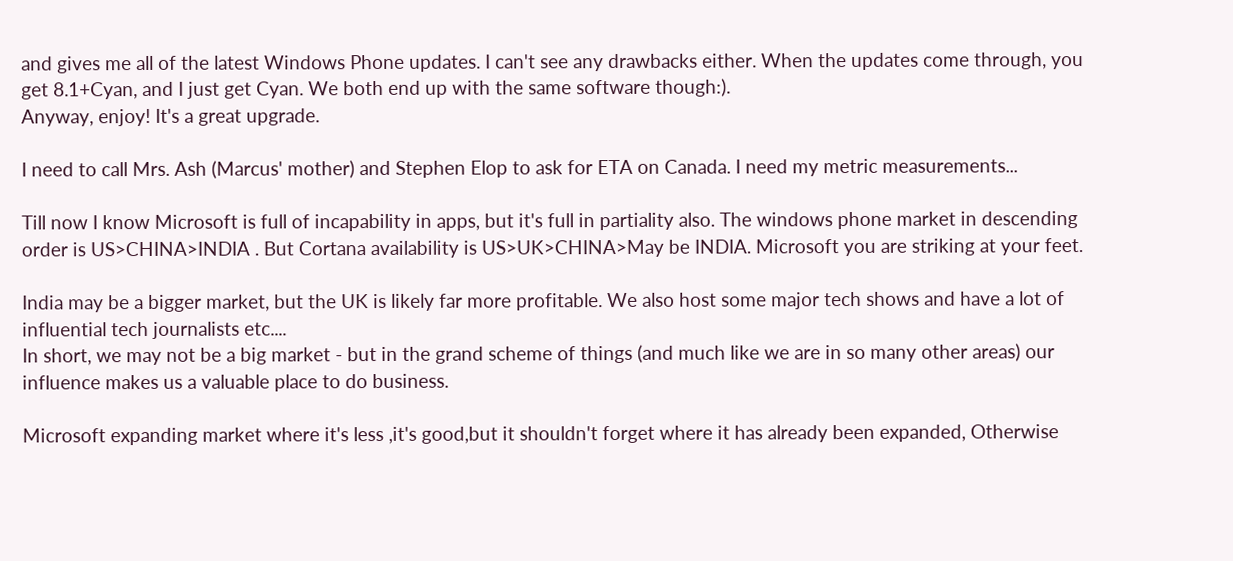and gives me all of the latest Windows Phone updates. I can't see any drawbacks either. When the updates come through, you get 8.1+Cyan, and I just get Cyan. We both end up with the same software though:).
Anyway, enjoy! It's a great upgrade.

I need to call Mrs. Ash (Marcus' mother) and Stephen Elop to ask for ETA on Canada. I need my metric measurements...

Till now I know Microsoft is full of incapability in apps, but it's full in partiality also. The windows phone market in descending order is US>CHINA>INDIA . But Cortana availability is US>UK>CHINA>May be INDIA. Microsoft you are striking at your feet.

India may be a bigger market, but the UK is likely far more profitable. We also host some major tech shows and have a lot of influential tech journalists etc....
In short, we may not be a big market - but in the grand scheme of things (and much like we are in so many other areas) our influence makes us a valuable place to do business.

Microsoft expanding market where it's less ,it's good,but it shouldn't forget where it has already been expanded, Otherwise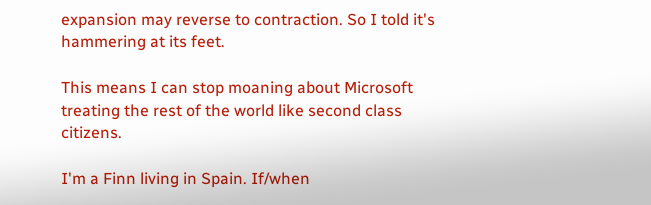expansion may reverse to contraction. So I told it's hammering at its feet.

This means I can stop moaning about Microsoft treating the rest of the world like second class citizens.

I'm a Finn living in Spain. If/when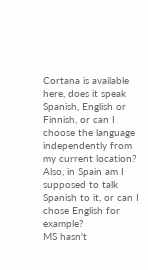Cortana is available here, does it speak Spanish, English or Finnish, or can I choose the language independently from my current location? Also, in Spain am I supposed to talk Spanish to it, or can I chose English for example?
MS hasn't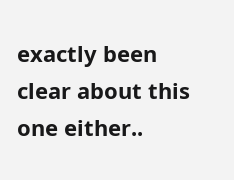exactly been clear about this one either..